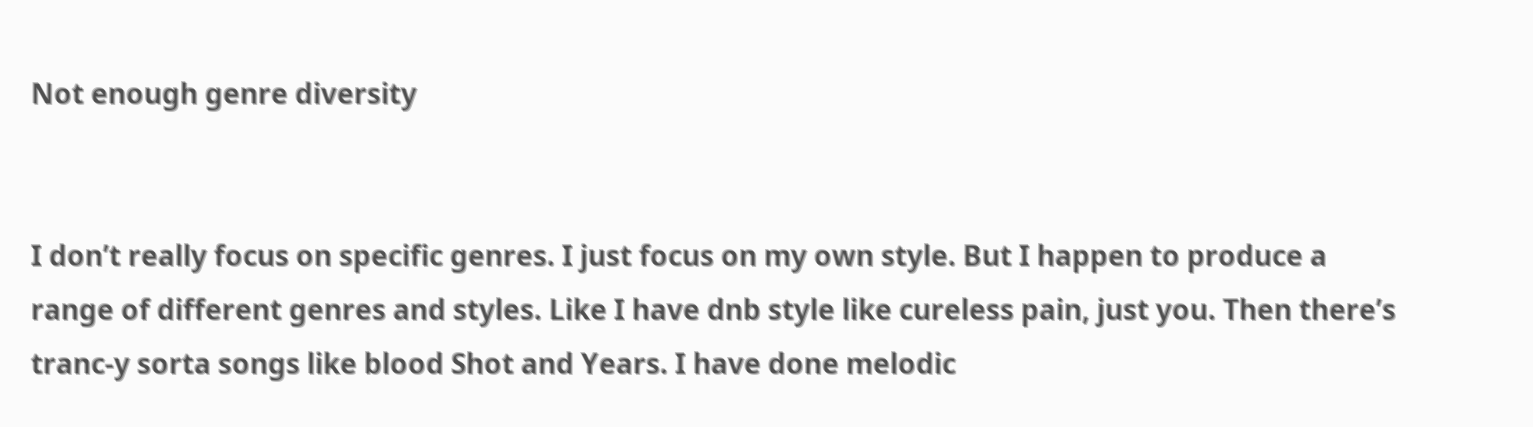Not enough genre diversity


I don’t really focus on specific genres. I just focus on my own style. But I happen to produce a range of different genres and styles. Like I have dnb style like cureless pain, just you. Then there’s tranc-y sorta songs like blood Shot and Years. I have done melodic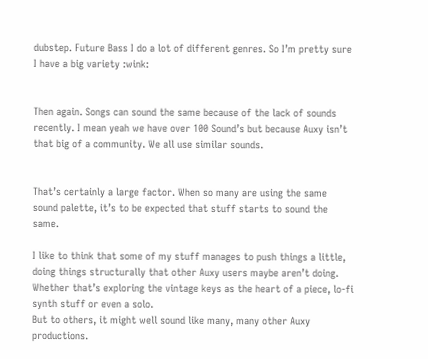dubstep. Future Bass I do a lot of different genres. So I’m pretty sure I have a big variety :wink:


Then again. Songs can sound the same because of the lack of sounds recently. I mean yeah we have over 100 Sound’s but because Auxy isn’t that big of a community. We all use similar sounds.


That’s certainly a large factor. When so many are using the same sound palette, it’s to be expected that stuff starts to sound the same.

I like to think that some of my stuff manages to push things a little, doing things structurally that other Auxy users maybe aren’t doing. Whether that’s exploring the vintage keys as the heart of a piece, lo-fi synth stuff or even a solo.
But to others, it might well sound like many, many other Auxy productions.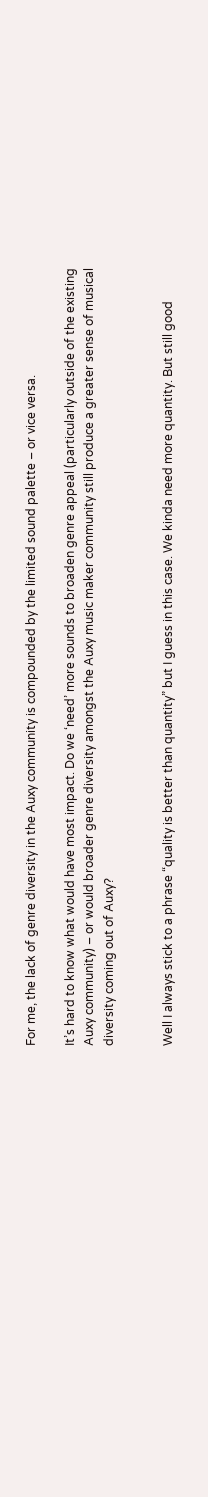For me, the lack of genre diversity in the Auxy community is compounded by the limited sound palette – or vice versa.

It’s hard to know what would have most impact. Do we ‘need’ more sounds to broaden genre appeal (particularly outside of the existing Auxy community) – or would broader genre diversity amongst the Auxy music maker community still produce a greater sense of musical diversity coming out of Auxy?


Well I always stick to a phrase “quality is better than quantity” but I guess in this case. We kinda need more quantity. But still good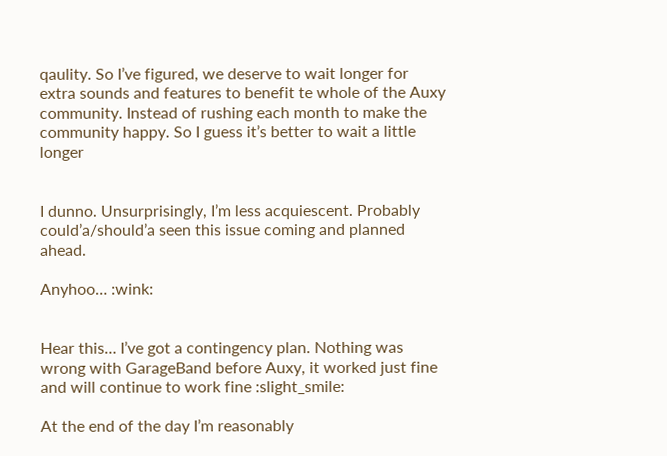qaulity. So I’ve figured, we deserve to wait longer for extra sounds and features to benefit te whole of the Auxy community. Instead of rushing each month to make the community happy. So I guess it’s better to wait a little longer


I dunno. Unsurprisingly, I’m less acquiescent. Probably could’a/should’a seen this issue coming and planned ahead.

Anyhoo… :wink:


Hear this… I’ve got a contingency plan. Nothing was wrong with GarageBand before Auxy, it worked just fine and will continue to work fine :slight_smile:

At the end of the day I’m reasonably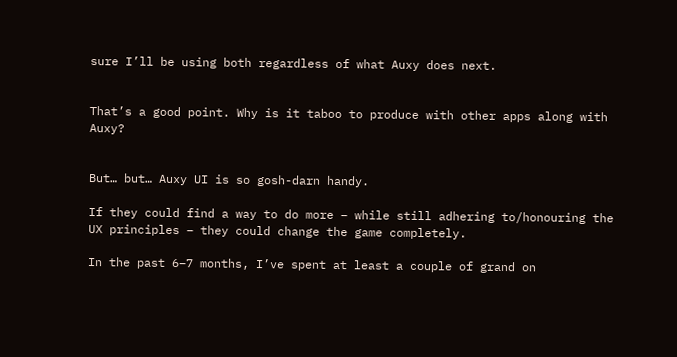sure I’ll be using both regardless of what Auxy does next.


That’s a good point. Why is it taboo to produce with other apps along with Auxy?


But… but… Auxy UI is so gosh-darn handy.

If they could find a way to do more – while still adhering to/honouring the UX principles – they could change the game completely.

In the past 6–7 months, I’ve spent at least a couple of grand on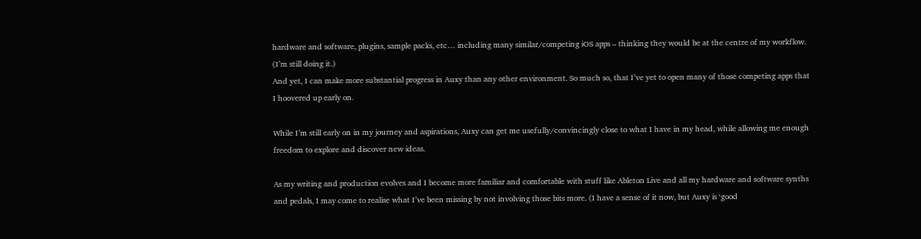hardware and software, plugins, sample packs, etc… including many similar/competing iOS apps – thinking they would be at the centre of my workflow. (I’m still doing it.)
And yet, I can make more substantial progress in Auxy than any other environment. So much so, that I’ve yet to open many of those competing apps that I hoovered up early on.

While I’m still early on in my journey and aspirations, Auxy can get me usefully/convincingly close to what I have in my head, while allowing me enough freedom to explore and discover new ideas.

As my writing and production evolves and I become more familiar and comfortable with stuff like Ableton Live and all my hardware and software synths and pedals, I may come to realise what I’ve been missing by not involving those bits more. (I have a sense of it now, but Auxy is ‘good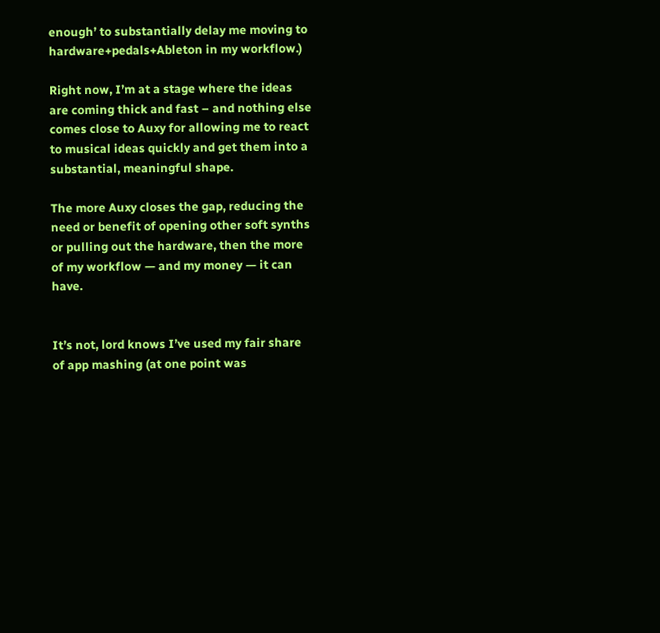enough’ to substantially delay me moving to hardware+pedals+Ableton in my workflow.)

Right now, I’m at a stage where the ideas are coming thick and fast – and nothing else comes close to Auxy for allowing me to react to musical ideas quickly and get them into a substantial, meaningful shape.

The more Auxy closes the gap, reducing the need or benefit of opening other soft synths or pulling out the hardware, then the more of my workflow — and my money — it can have.


It’s not, lord knows I’ve used my fair share of app mashing (at one point was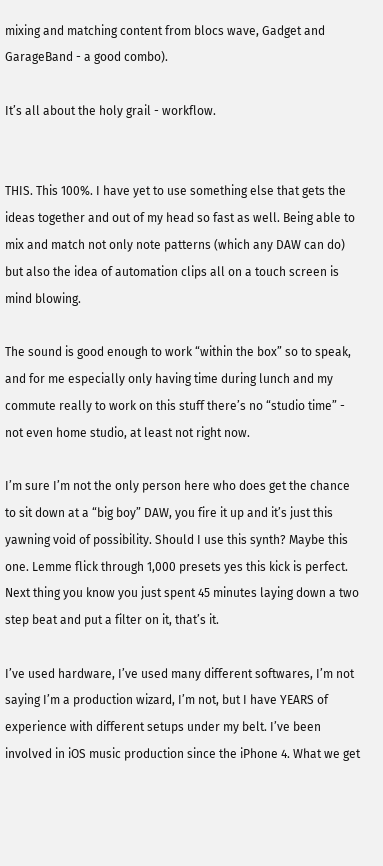mixing and matching content from blocs wave, Gadget and GarageBand - a good combo).

It’s all about the holy grail - workflow.


THIS. This 100%. I have yet to use something else that gets the ideas together and out of my head so fast as well. Being able to mix and match not only note patterns (which any DAW can do) but also the idea of automation clips all on a touch screen is mind blowing.

The sound is good enough to work “within the box” so to speak, and for me especially only having time during lunch and my commute really to work on this stuff there’s no “studio time” - not even home studio, at least not right now.

I’m sure I’m not the only person here who does get the chance to sit down at a “big boy” DAW, you fire it up and it’s just this yawning void of possibility. Should I use this synth? Maybe this one. Lemme flick through 1,000 presets yes this kick is perfect. Next thing you know you just spent 45 minutes laying down a two step beat and put a filter on it, that’s it.

I’ve used hardware, I’ve used many different softwares, I’m not saying I’m a production wizard, I’m not, but I have YEARS of experience with different setups under my belt. I’ve been involved in iOS music production since the iPhone 4. What we get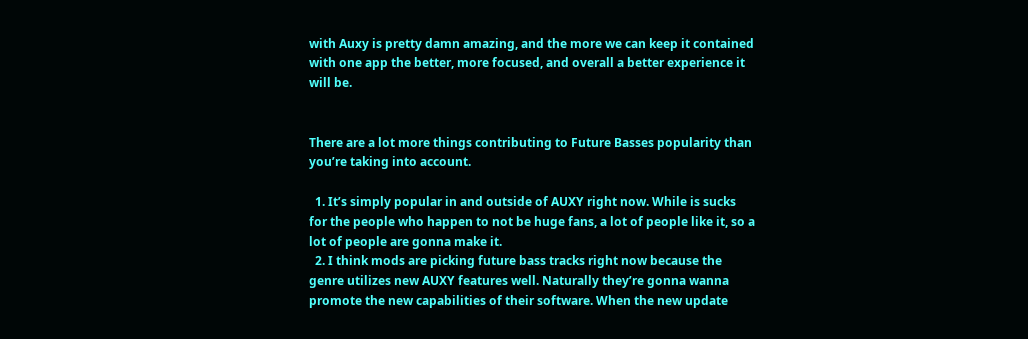with Auxy is pretty damn amazing, and the more we can keep it contained with one app the better, more focused, and overall a better experience it will be.


There are a lot more things contributing to Future Basses popularity than you’re taking into account.

  1. It’s simply popular in and outside of AUXY right now. While is sucks for the people who happen to not be huge fans, a lot of people like it, so a lot of people are gonna make it.
  2. I think mods are picking future bass tracks right now because the genre utilizes new AUXY features well. Naturally they’re gonna wanna promote the new capabilities of their software. When the new update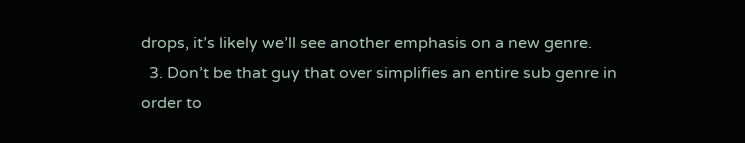drops, it’s likely we’ll see another emphasis on a new genre.
  3. Don’t be that guy that over simplifies an entire sub genre in order to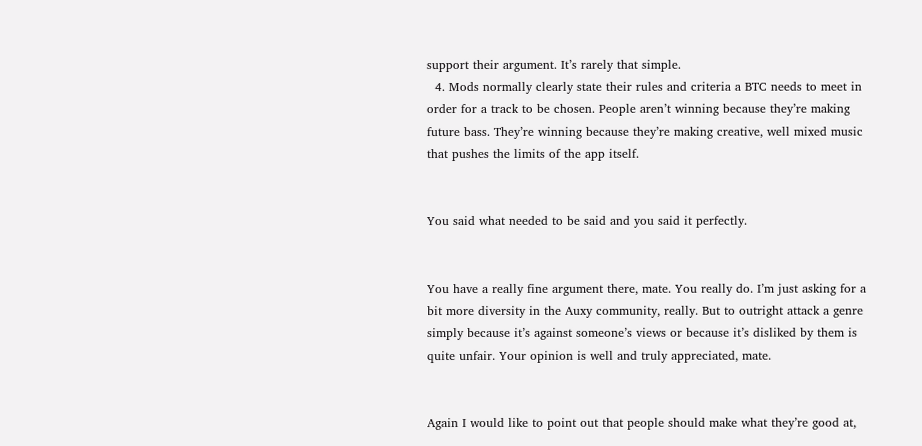support their argument. It’s rarely that simple.
  4. Mods normally clearly state their rules and criteria a BTC needs to meet in order for a track to be chosen. People aren’t winning because they’re making future bass. They’re winning because they’re making creative, well mixed music that pushes the limits of the app itself.


You said what needed to be said and you said it perfectly.


You have a really fine argument there, mate. You really do. I’m just asking for a bit more diversity in the Auxy community, really. But to outright attack a genre simply because it’s against someone’s views or because it’s disliked by them is quite unfair. Your opinion is well and truly appreciated, mate.


Again I would like to point out that people should make what they’re good at,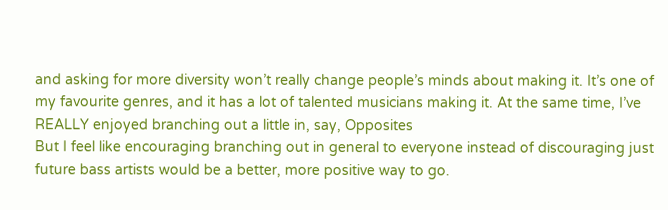and asking for more diversity won’t really change people’s minds about making it. It’s one of my favourite genres, and it has a lot of talented musicians making it. At the same time, I’ve REALLY enjoyed branching out a little in, say, Opposites
But I feel like encouraging branching out in general to everyone instead of discouraging just future bass artists would be a better, more positive way to go.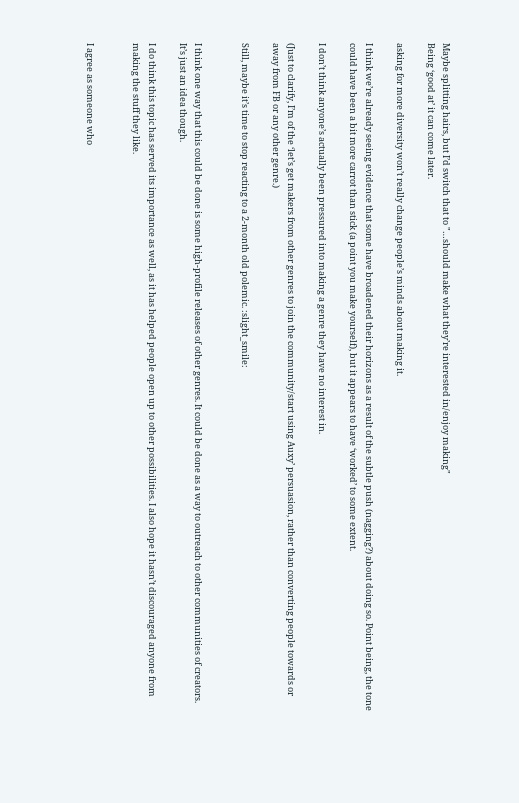Maybe splitting hairs, but I’d switch that to "…should make what they’re interested in/enjoy making"
Being ‘good at’ it can come later.

asking for more diversity won’t really change people’s minds about making it.

I think we’re already seeing evidence that some have broadened their horizons as a result of the subtle push (nagging?) about doing so. Point being, the tone could have been a bit more carrot than stick (a point you make yourself), but it appears to have ‘worked’ to some extent.

I don’t think anyone’s actually been pressured into making a genre they have no interest in.

(Just to clarify, I’m of the ‘let’s get makers from other genres to join the community/start using Auxy’ persuasion, rather than converting people towards or away from FB or any other genre.)

Still, maybe it’s time to stop reacting to a 2-month old polemic. :slight_smile:


I think one way that this could be done is some high-profile releases of other genres. It could be done as a way to outreach to other communities of creators. It’s just an idea though.

I do think this topic has served its importance as well, as it has helped people open up to other possibilities. I also hope it hasn’t discouraged anyone from making the stuff they like.


I agree as someone who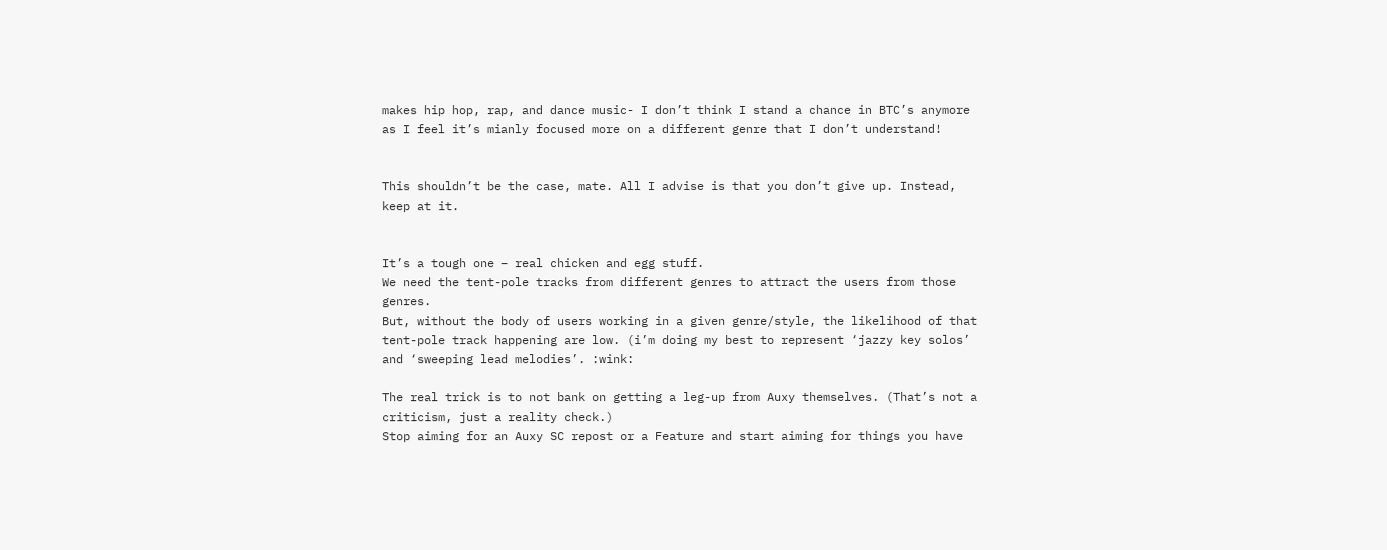makes hip hop, rap, and dance music- I don’t think I stand a chance in BTC’s anymore as I feel it’s mianly focused more on a different genre that I don’t understand!


This shouldn’t be the case, mate. All I advise is that you don’t give up. Instead, keep at it.


It’s a tough one – real chicken and egg stuff.
We need the tent-pole tracks from different genres to attract the users from those genres.
But, without the body of users working in a given genre/style, the likelihood of that tent-pole track happening are low. (i’m doing my best to represent ‘jazzy key solos’ and ‘sweeping lead melodies’. :wink:

The real trick is to not bank on getting a leg-up from Auxy themselves. (That’s not a criticism, just a reality check.)
Stop aiming for an Auxy SC repost or a Feature and start aiming for things you have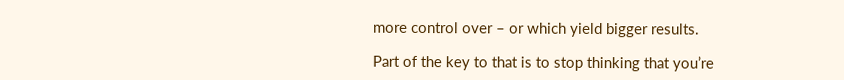more control over – or which yield bigger results.

Part of the key to that is to stop thinking that you’re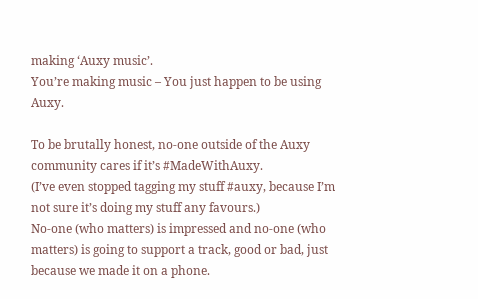making ‘Auxy music’.
You’re making music – You just happen to be using Auxy.

To be brutally honest, no-one outside of the Auxy community cares if it’s #MadeWithAuxy.
(I’ve even stopped tagging my stuff #auxy, because I’m not sure it’s doing my stuff any favours.)
No-one (who matters) is impressed and no-one (who matters) is going to support a track, good or bad, just because we made it on a phone.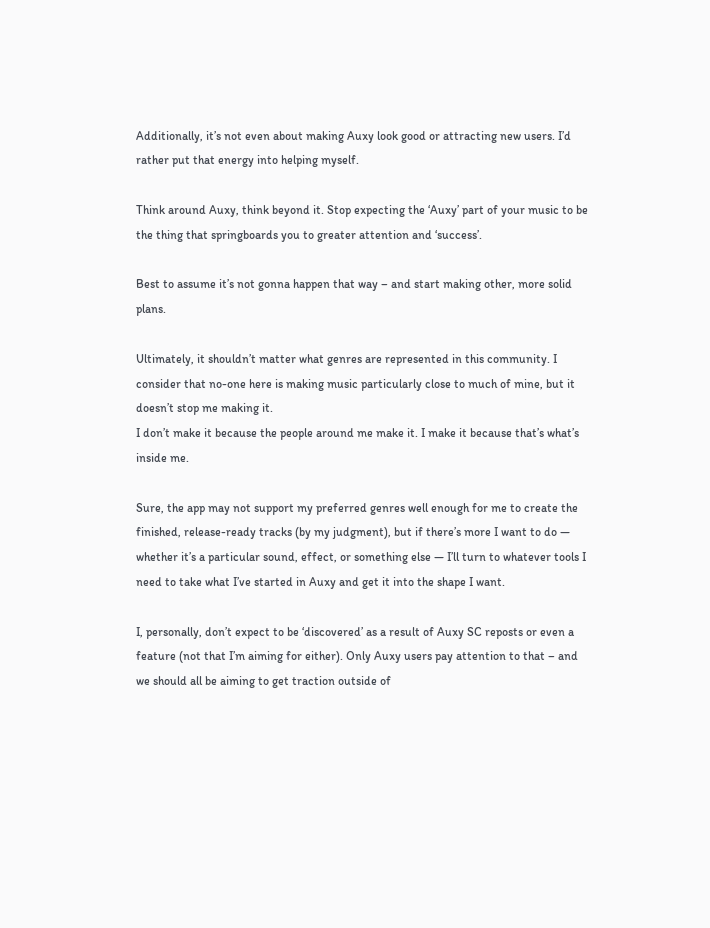Additionally, it’s not even about making Auxy look good or attracting new users. I’d rather put that energy into helping myself.

Think around Auxy, think beyond it. Stop expecting the ‘Auxy’ part of your music to be the thing that springboards you to greater attention and ‘success’.

Best to assume it’s not gonna happen that way – and start making other, more solid plans.

Ultimately, it shouldn’t matter what genres are represented in this community. I consider that no-one here is making music particularly close to much of mine, but it doesn’t stop me making it.
I don’t make it because the people around me make it. I make it because that’s what’s inside me.

Sure, the app may not support my preferred genres well enough for me to create the finished, release-ready tracks (by my judgment), but if there’s more I want to do — whether it’s a particular sound, effect, or something else — I’ll turn to whatever tools I need to take what I’ve started in Auxy and get it into the shape I want.

I, personally, don’t expect to be ‘discovered’ as a result of Auxy SC reposts or even a feature (not that I’m aiming for either). Only Auxy users pay attention to that – and we should all be aiming to get traction outside of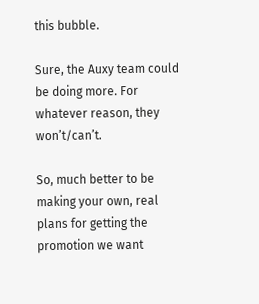this bubble.

Sure, the Auxy team could be doing more. For whatever reason, they won’t/can’t.

So, much better to be making your own, real plans for getting the promotion we want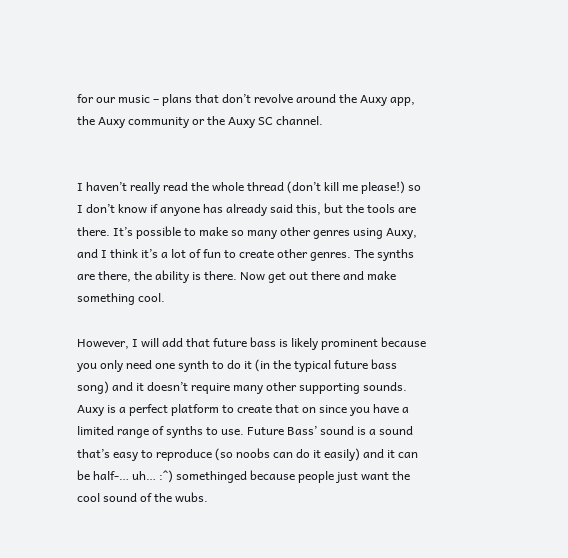for our music – plans that don’t revolve around the Auxy app, the Auxy community or the Auxy SC channel.


I haven’t really read the whole thread (don’t kill me please!) so I don’t know if anyone has already said this, but the tools are there. It’s possible to make so many other genres using Auxy, and I think it’s a lot of fun to create other genres. The synths are there, the ability is there. Now get out there and make something cool.

However, I will add that future bass is likely prominent because you only need one synth to do it (in the typical future bass song) and it doesn’t require many other supporting sounds. Auxy is a perfect platform to create that on since you have a limited range of synths to use. Future Bass’ sound is a sound that’s easy to reproduce (so noobs can do it easily) and it can be half-… uh… :^) somethinged because people just want the cool sound of the wubs.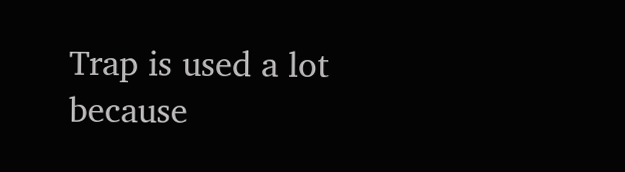Trap is used a lot because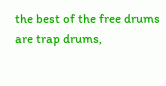the best of the free drums are trap drums,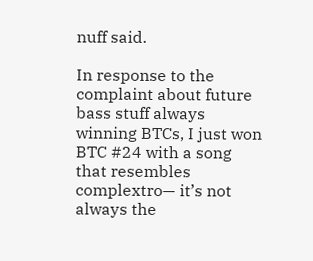nuff said.

In response to the complaint about future bass stuff always winning BTCs, I just won BTC #24 with a song that resembles complextro— it’s not always the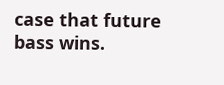case that future bass wins.